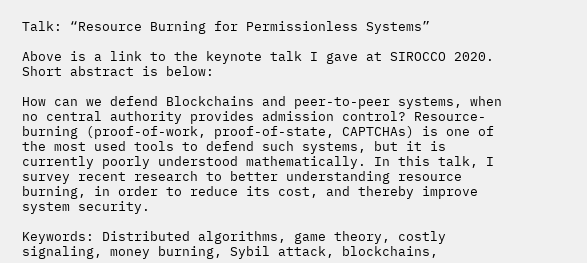Talk: “Resource Burning for Permissionless Systems”

Above is a link to the keynote talk I gave at SIROCCO 2020. Short abstract is below:

How can we defend Blockchains and peer-to-peer systems, when no central authority provides admission control? Resource-burning (proof-of-work, proof-of-state, CAPTCHAs) is one of the most used tools to defend such systems, but it is currently poorly understood mathematically. In this talk, I survey recent research to better understanding resource burning, in order to reduce its cost, and thereby improve system security.

Keywords: Distributed algorithms, game theory, costly signaling, money burning, Sybil attack, blockchains,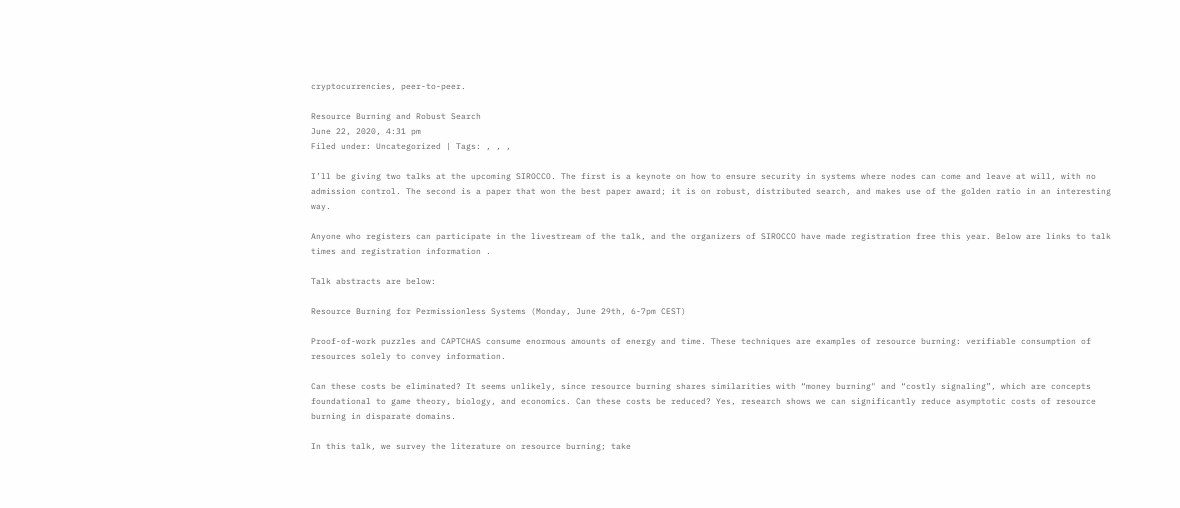cryptocurrencies, peer-to-peer.

Resource Burning and Robust Search
June 22, 2020, 4:31 pm
Filed under: Uncategorized | Tags: , , ,

I’ll be giving two talks at the upcoming SIROCCO. The first is a keynote on how to ensure security in systems where nodes can come and leave at will, with no admission control. The second is a paper that won the best paper award; it is on robust, distributed search, and makes use of the golden ratio in an interesting way.

Anyone who registers can participate in the livestream of the talk, and the organizers of SIROCCO have made registration free this year. Below are links to talk times and registration information .

Talk abstracts are below:

Resource Burning for Permissionless Systems (Monday, June 29th, 6-7pm CEST)

Proof-of-work puzzles and CAPTCHAS consume enormous amounts of energy and time. These techniques are examples of resource burning: verifiable consumption of resources solely to convey information.

Can these costs be eliminated? It seems unlikely, since resource burning shares similarities with “money burning" and “costly signaling”, which are concepts foundational to game theory, biology, and economics. Can these costs be reduced? Yes, research shows we can significantly reduce asymptotic costs of resource burning in disparate domains.

In this talk, we survey the literature on resource burning; take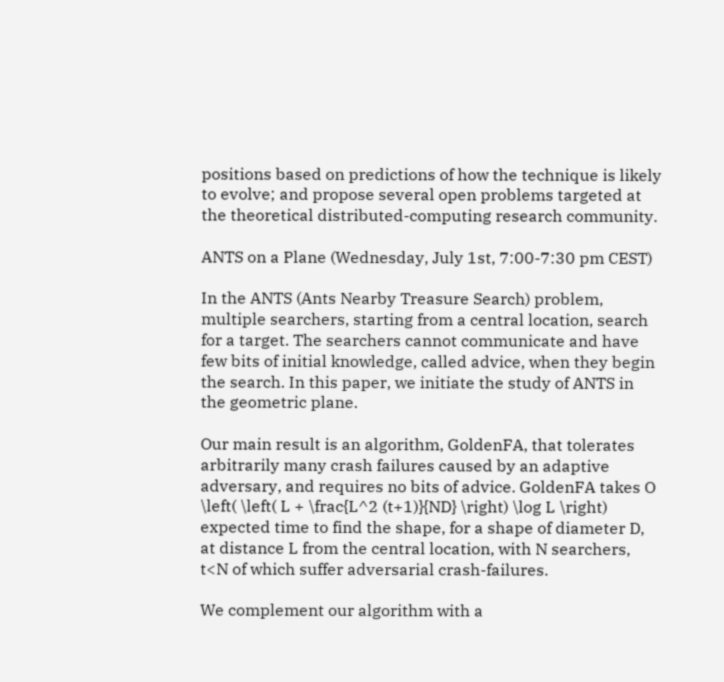positions based on predictions of how the technique is likely to evolve; and propose several open problems targeted at the theoretical distributed-computing research community.

ANTS on a Plane (Wednesday, July 1st, 7:00-7:30 pm CEST)

In the ANTS (Ants Nearby Treasure Search) problem, multiple searchers, starting from a central location, search for a target. The searchers cannot communicate and have few bits of initial knowledge, called advice, when they begin the search. In this paper, we initiate the study of ANTS in the geometric plane.

Our main result is an algorithm, GoldenFA, that tolerates arbitrarily many crash failures caused by an adaptive adversary, and requires no bits of advice. GoldenFA takes O \left( \left( L + \frac{L^2 (t+1)}{ND} \right) \log L \right) expected time to find the shape, for a shape of diameter D, at distance L from the central location, with N searchers, t<N of which suffer adversarial crash-failures.

We complement our algorithm with a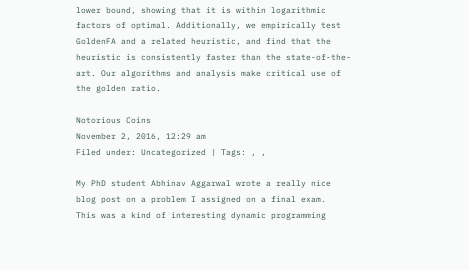lower bound, showing that it is within logarithmic factors of optimal. Additionally, we empirically test GoldenFA and a related heuristic, and find that the heuristic is consistently faster than the state-of-the-art. Our algorithms and analysis make critical use of the golden ratio.

Notorious Coins
November 2, 2016, 12:29 am
Filed under: Uncategorized | Tags: , ,

My PhD student Abhinav Aggarwal wrote a really nice blog post on a problem I assigned on a final exam.  This was a kind of interesting dynamic programming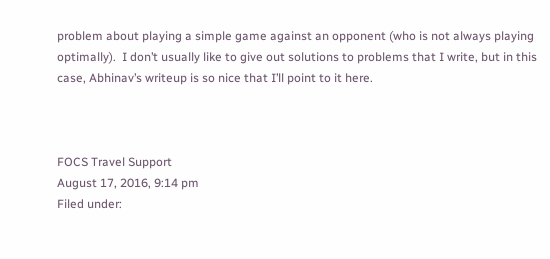problem about playing a simple game against an opponent (who is not always playing optimally).  I don’t usually like to give out solutions to problems that I write, but in this case, Abhinav’s writeup is so nice that I’ll point to it here.



FOCS Travel Support
August 17, 2016, 9:14 pm
Filed under: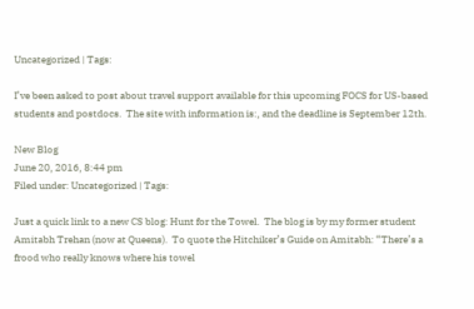Uncategorized | Tags:

I’ve been asked to post about travel support available for this upcoming FOCS for US-based students and postdocs.  The site with information is:, and the deadline is September 12th.

New Blog
June 20, 2016, 8:44 pm
Filed under: Uncategorized | Tags:

Just a quick link to a new CS blog: Hunt for the Towel.  The blog is by my former student Amitabh Trehan (now at Queens).  To quote the Hitchiker’s Guide on Amitabh: “There’s a frood who really knows where his towel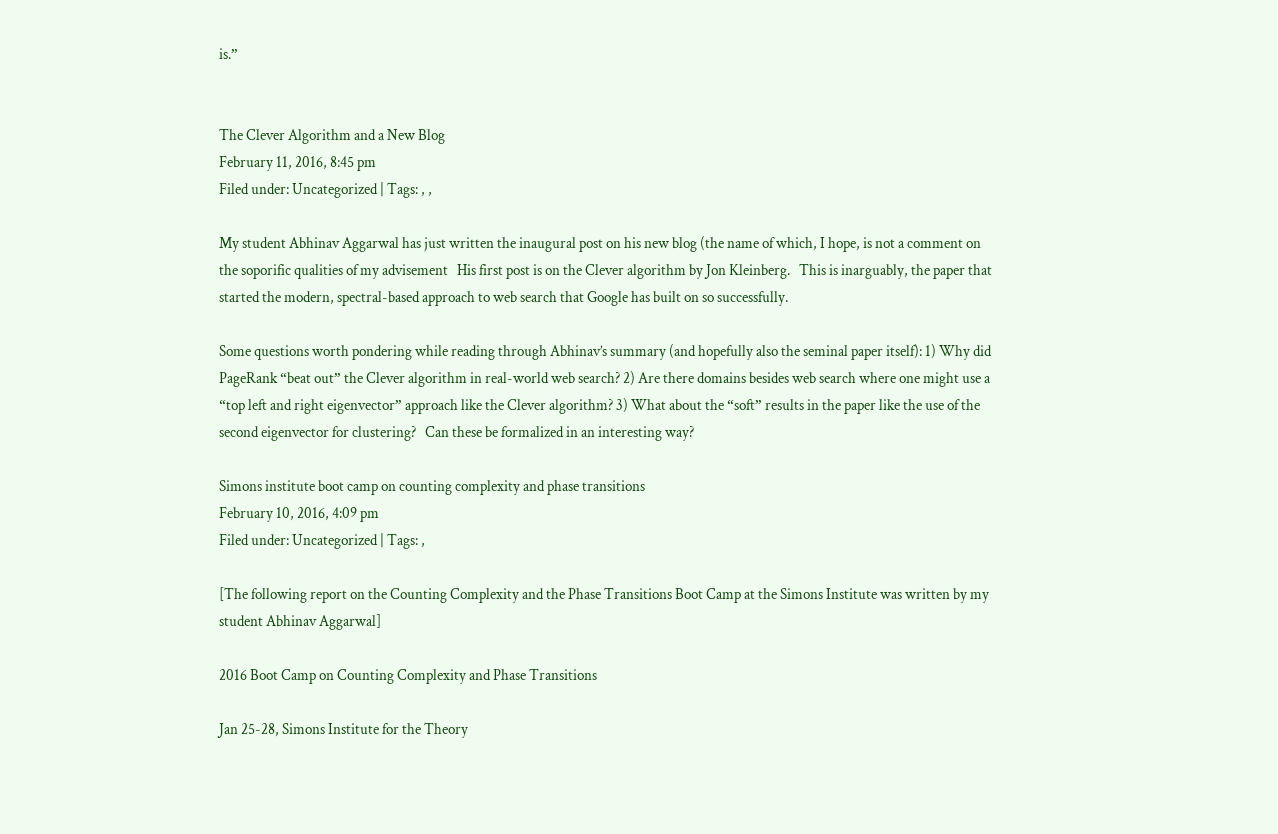is.”


The Clever Algorithm and a New Blog
February 11, 2016, 8:45 pm
Filed under: Uncategorized | Tags: , ,

My student Abhinav Aggarwal has just written the inaugural post on his new blog (the name of which, I hope, is not a comment on the soporific qualities of my advisement   His first post is on the Clever algorithm by Jon Kleinberg.   This is inarguably, the paper that started the modern, spectral-based approach to web search that Google has built on so successfully.

Some questions worth pondering while reading through Abhinav’s summary (and hopefully also the seminal paper itself): 1) Why did PageRank “beat out” the Clever algorithm in real-world web search? 2) Are there domains besides web search where one might use a “top left and right eigenvector” approach like the Clever algorithm? 3) What about the “soft” results in the paper like the use of the second eigenvector for clustering?   Can these be formalized in an interesting way?

Simons institute boot camp on counting complexity and phase transitions
February 10, 2016, 4:09 pm
Filed under: Uncategorized | Tags: ,

[The following report on the Counting Complexity and the Phase Transitions Boot Camp at the Simons Institute was written by my student Abhinav Aggarwal]

2016 Boot Camp on Counting Complexity and Phase Transitions

Jan 25-28, Simons Institute for the Theory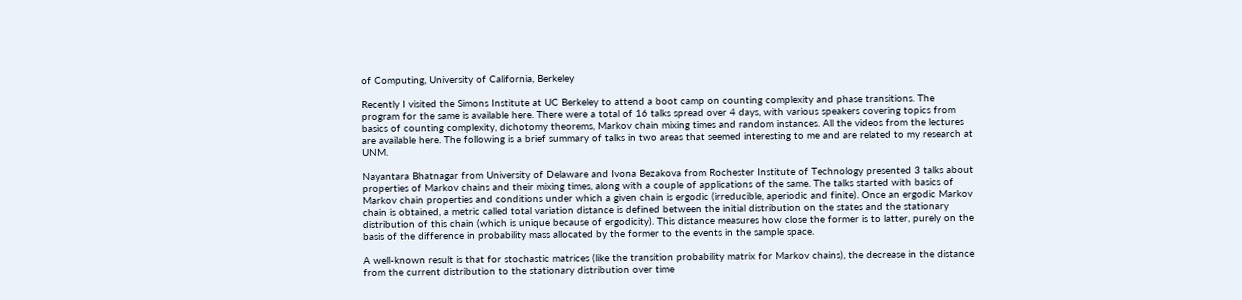of Computing, University of California, Berkeley

Recently I visited the Simons Institute at UC Berkeley to attend a boot camp on counting complexity and phase transitions. The program for the same is available here. There were a total of 16 talks spread over 4 days, with various speakers covering topics from basics of counting complexity, dichotomy theorems, Markov chain mixing times and random instances. All the videos from the lectures are available here. The following is a brief summary of talks in two areas that seemed interesting to me and are related to my research at UNM.

Nayantara Bhatnagar from University of Delaware and Ivona Bezakova from Rochester Institute of Technology presented 3 talks about properties of Markov chains and their mixing times, along with a couple of applications of the same. The talks started with basics of Markov chain properties and conditions under which a given chain is ergodic (irreducible, aperiodic and finite). Once an ergodic Markov chain is obtained, a metric called total variation distance is defined between the initial distribution on the states and the stationary distribution of this chain (which is unique because of ergodicity). This distance measures how close the former is to latter, purely on the basis of the difference in probability mass allocated by the former to the events in the sample space.

A well-known result is that for stochastic matrices (like the transition probability matrix for Markov chains), the decrease in the distance from the current distribution to the stationary distribution over time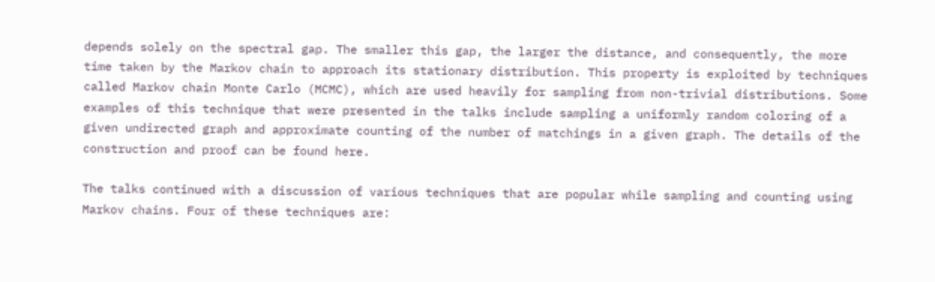depends solely on the spectral gap. The smaller this gap, the larger the distance, and consequently, the more time taken by the Markov chain to approach its stationary distribution. This property is exploited by techniques called Markov chain Monte Carlo (MCMC), which are used heavily for sampling from non-trivial distributions. Some examples of this technique that were presented in the talks include sampling a uniformly random coloring of a given undirected graph and approximate counting of the number of matchings in a given graph. The details of the construction and proof can be found here.

The talks continued with a discussion of various techniques that are popular while sampling and counting using Markov chains. Four of these techniques are: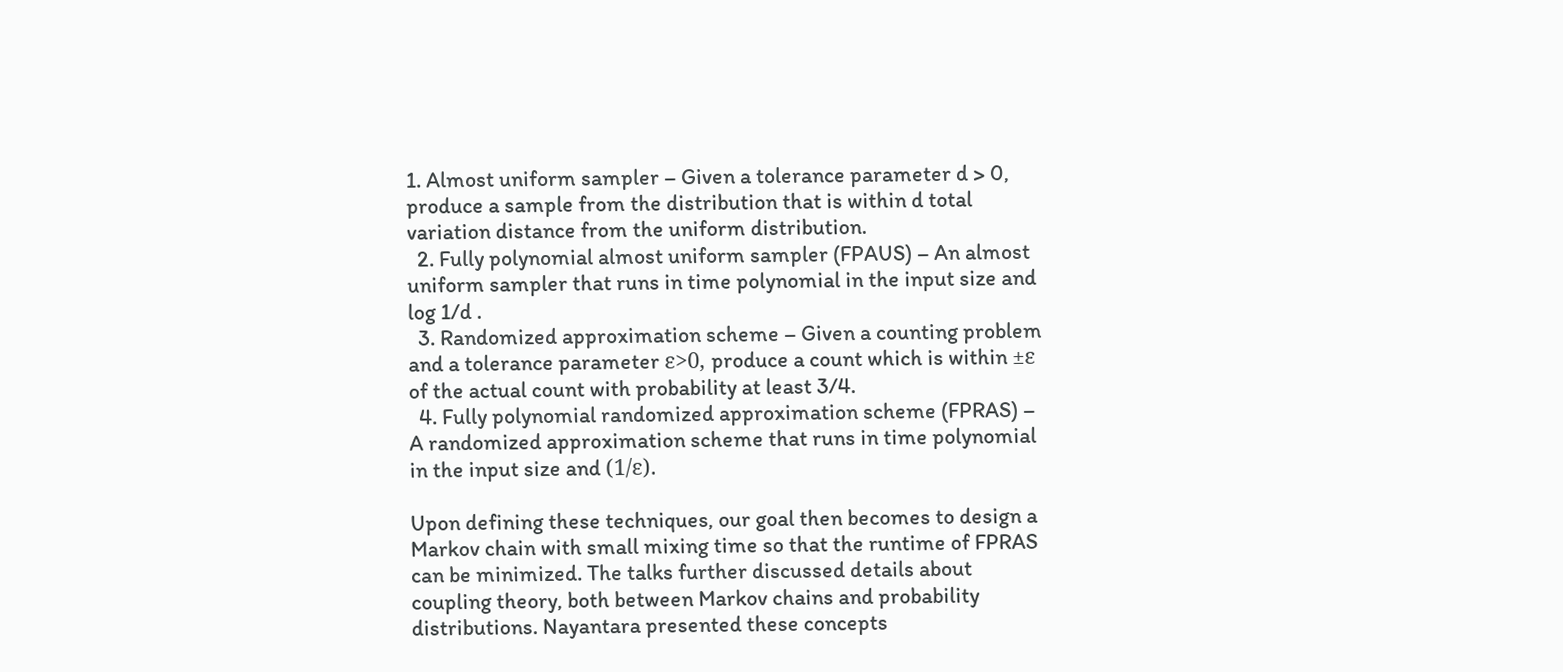1. Almost uniform sampler – Given a tolerance parameter d > 0, produce a sample from the distribution that is within d total variation distance from the uniform distribution.
  2. Fully polynomial almost uniform sampler (FPAUS) – An almost uniform sampler that runs in time polynomial in the input size and log 1/d .
  3. Randomized approximation scheme – Given a counting problem and a tolerance parameter ε>0, produce a count which is within ±ε of the actual count with probability at least 3/4.
  4. Fully polynomial randomized approximation scheme (FPRAS) – A randomized approximation scheme that runs in time polynomial in the input size and (1/ε).

Upon defining these techniques, our goal then becomes to design a Markov chain with small mixing time so that the runtime of FPRAS can be minimized. The talks further discussed details about coupling theory, both between Markov chains and probability distributions. Nayantara presented these concepts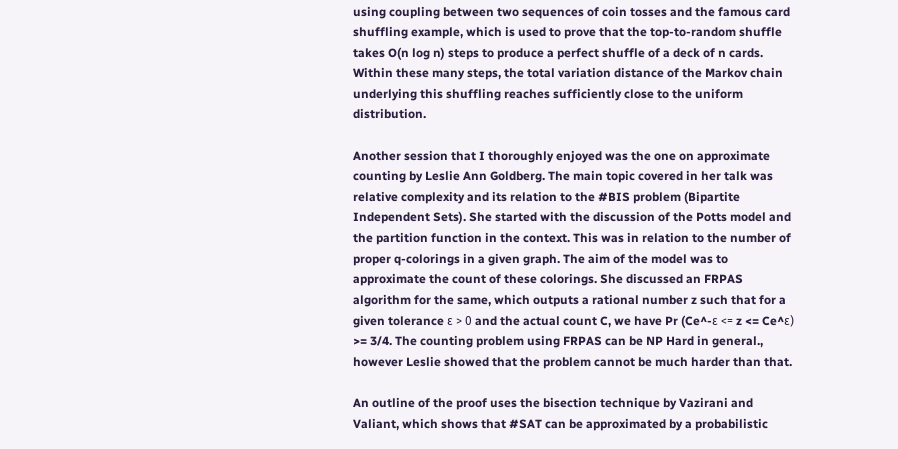using coupling between two sequences of coin tosses and the famous card shuffling example, which is used to prove that the top-to-random shuffle takes O(n log n) steps to produce a perfect shuffle of a deck of n cards. Within these many steps, the total variation distance of the Markov chain underlying this shuffling reaches sufficiently close to the uniform distribution.

Another session that I thoroughly enjoyed was the one on approximate counting by Leslie Ann Goldberg. The main topic covered in her talk was relative complexity and its relation to the #BIS problem (Bipartite Independent Sets). She started with the discussion of the Potts model and the partition function in the context. This was in relation to the number of proper q-colorings in a given graph. The aim of the model was to approximate the count of these colorings. She discussed an FRPAS algorithm for the same, which outputs a rational number z such that for a given tolerance ε > 0 and the actual count C, we have Pr (Ce^-ε <= z <= Ce^ε) >= 3/4. The counting problem using FRPAS can be NP Hard in general., however Leslie showed that the problem cannot be much harder than that.

An outline of the proof uses the bisection technique by Vazirani and Valiant, which shows that #SAT can be approximated by a probabilistic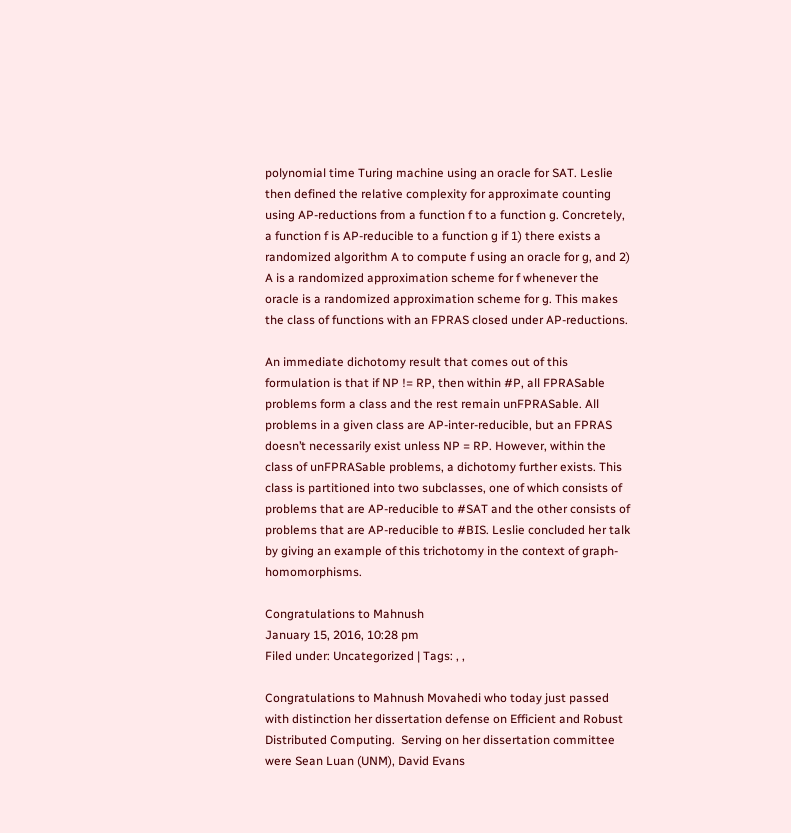polynomial time Turing machine using an oracle for SAT. Leslie then defined the relative complexity for approximate counting using AP-reductions from a function f to a function g. Concretely, a function f is AP-reducible to a function g if 1) there exists a randomized algorithm A to compute f using an oracle for g, and 2) A is a randomized approximation scheme for f whenever the oracle is a randomized approximation scheme for g. This makes the class of functions with an FPRAS closed under AP-reductions.

An immediate dichotomy result that comes out of this formulation is that if NP != RP, then within #P, all FPRASable problems form a class and the rest remain unFPRASable. All problems in a given class are AP-inter-reducible, but an FPRAS doesn’t necessarily exist unless NP = RP. However, within the class of unFPRASable problems, a dichotomy further exists. This class is partitioned into two subclasses, one of which consists of problems that are AP-reducible to #SAT and the other consists of problems that are AP-reducible to #BIS. Leslie concluded her talk by giving an example of this trichotomy in the context of graph-homomorphisms.

Congratulations to Mahnush
January 15, 2016, 10:28 pm
Filed under: Uncategorized | Tags: , ,

Congratulations to Mahnush Movahedi who today just passed with distinction her dissertation defense on Efficient and Robust Distributed Computing.  Serving on her dissertation committee were Sean Luan (UNM), David Evans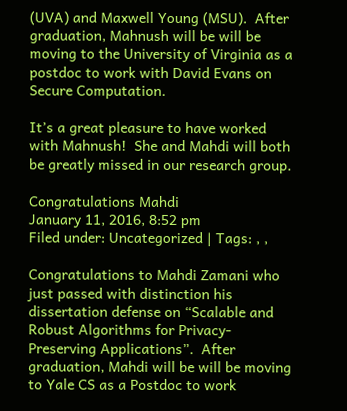(UVA) and Maxwell Young (MSU).  After graduation, Mahnush will be will be moving to the University of Virginia as a postdoc to work with David Evans on Secure Computation.

It’s a great pleasure to have worked with Mahnush!  She and Mahdi will both be greatly missed in our research group.

Congratulations Mahdi
January 11, 2016, 8:52 pm
Filed under: Uncategorized | Tags: , ,

Congratulations to Mahdi Zamani who just passed with distinction his
dissertation defense on “Scalable and Robust Algorithms for Privacy-Preserving Applications”.  After graduation, Mahdi will be will be moving to Yale CS as a Postdoc to work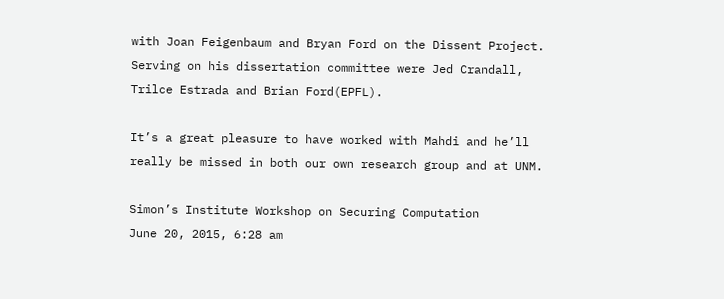with Joan Feigenbaum and Bryan Ford on the Dissent Project.  Serving on his dissertation committee were Jed Crandall, Trilce Estrada and Brian Ford(EPFL).

It’s a great pleasure to have worked with Mahdi and he’ll really be missed in both our own research group and at UNM.

Simon’s Institute Workshop on Securing Computation
June 20, 2015, 6:28 am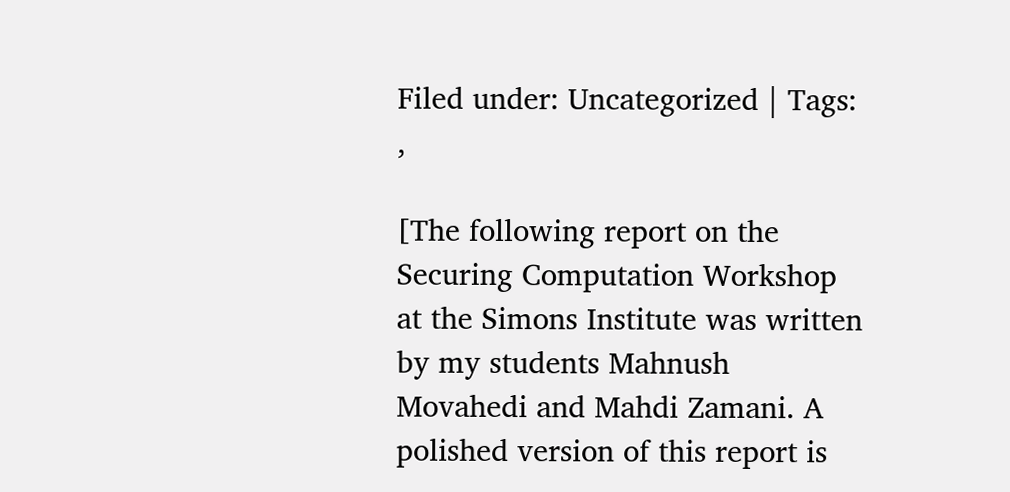Filed under: Uncategorized | Tags: ,

[The following report on the Securing Computation Workshop at the Simons Institute was written by my students Mahnush Movahedi and Mahdi Zamani. A polished version of this report is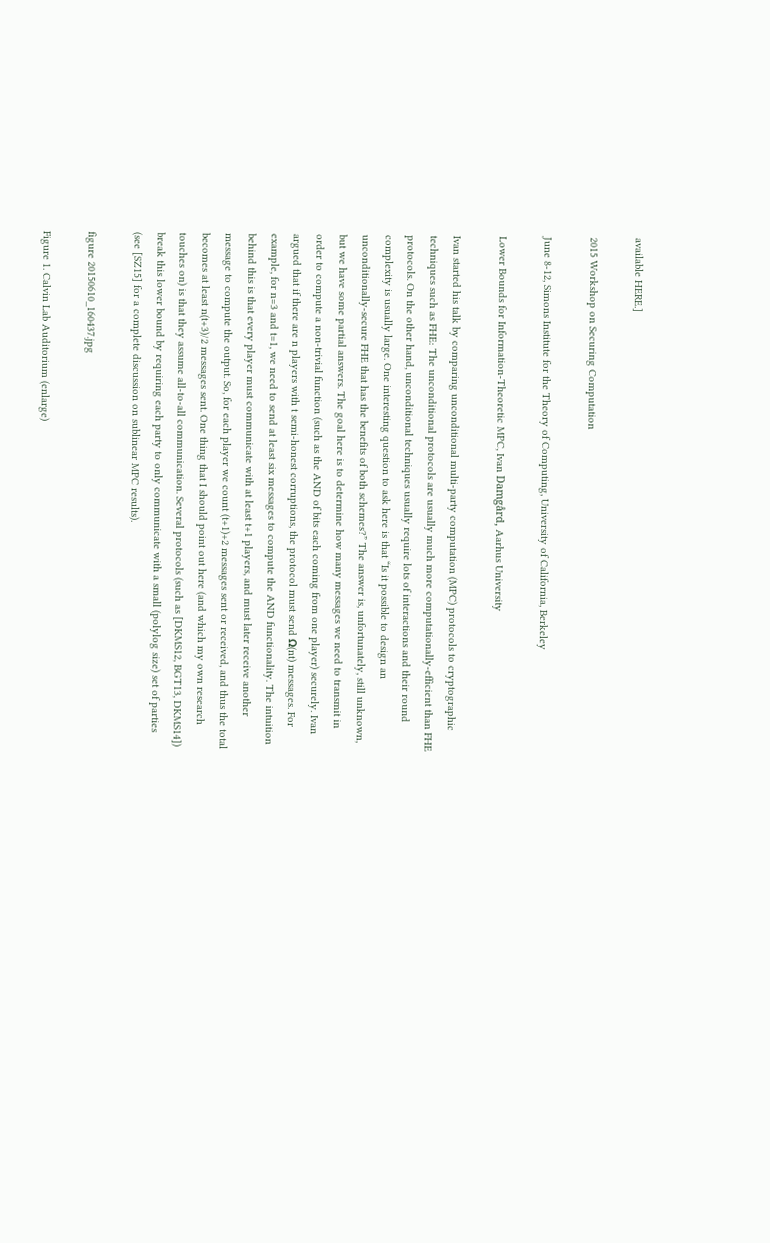available HERE.]

2015 Workshop on Securing Computation

June 8-12, Simons Institute for the Theory of Computing, University of California, Berkeley

Lower Bounds for Information-Theoretic MPC, Ivan Damgård, Aarhus University

Ivan started his talk by comparing unconditional multi-party computation (MPC) protocols to cryptographic techniques such as FHE: The unconditional protocols are usually much more computationally-efficient than FHE protocols. On the other hand, unconditional techniques usually require lots of interactions and their round complexity is usually large. One interesting question to ask here is that “Is it possible to design an unconditionally-secure FHE that has the benefits of both schemes?” The answer is, unfortunately, still unknown, but we have some partial answers. The goal here is to determine how many messages we need to transmit in order to compute a non-trivial function (such as the AND of bits each coming from one player) securely. Ivan argued that if there are n players with t semi-honest corruptions, the protocol must send Ω(nt) messages. For example, for n=3 and t=1, we need to send at least six messages to compute the AND functionality. The intuition behind this is that every player must communicate with at least t+1 players, and must later receive another message to compute the output. So, for each player we count (t+1)+2 messages sent or received, and thus the total becomes at least n(t+3)/2 messages sent. One thing that I should point out here (and which my own research touches on) is that they assume all-to-all communication. Several protocols (such as [DKMS12, BGT13, DKMS14]) break this lower bound by requiring each party to only communicate with a small (polylog size) set of parties (see [SZ15] for a complete discussion on sublinear MPC results).

figure 20150610_160437.jpg

Figure 1. Calvin Lab Auditorium (enlarge)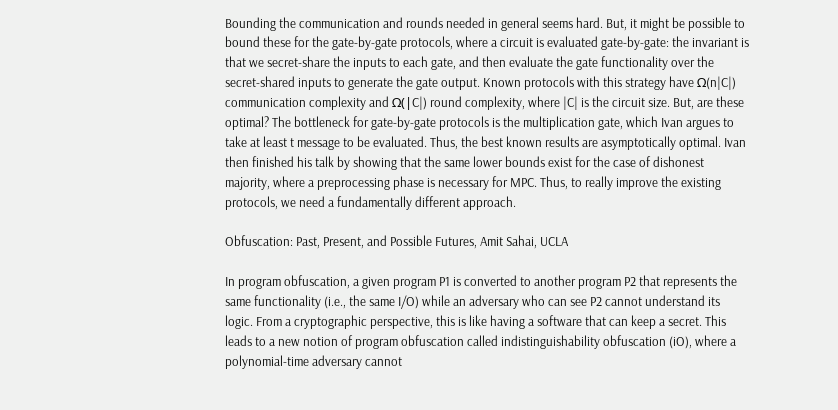Bounding the communication and rounds needed in general seems hard. But, it might be possible to bound these for the gate-by-gate protocols, where a circuit is evaluated gate-by-gate: the invariant is that we secret-share the inputs to each gate, and then evaluate the gate functionality over the secret-shared inputs to generate the gate output. Known protocols with this strategy have Ω(n|C|) communication complexity and Ω(|C|) round complexity, where |C| is the circuit size. But, are these optimal? The bottleneck for gate-by-gate protocols is the multiplication gate, which Ivan argues to take at least t message to be evaluated. Thus, the best known results are asymptotically optimal. Ivan then finished his talk by showing that the same lower bounds exist for the case of dishonest majority, where a preprocessing phase is necessary for MPC. Thus, to really improve the existing protocols, we need a fundamentally different approach.

Obfuscation: Past, Present, and Possible Futures, Amit Sahai, UCLA

In program obfuscation, a given program P1 is converted to another program P2 that represents the same functionality (i.e., the same I/O) while an adversary who can see P2 cannot understand its logic. From a cryptographic perspective, this is like having a software that can keep a secret. This leads to a new notion of program obfuscation called indistinguishability obfuscation (iO), where a polynomial-time adversary cannot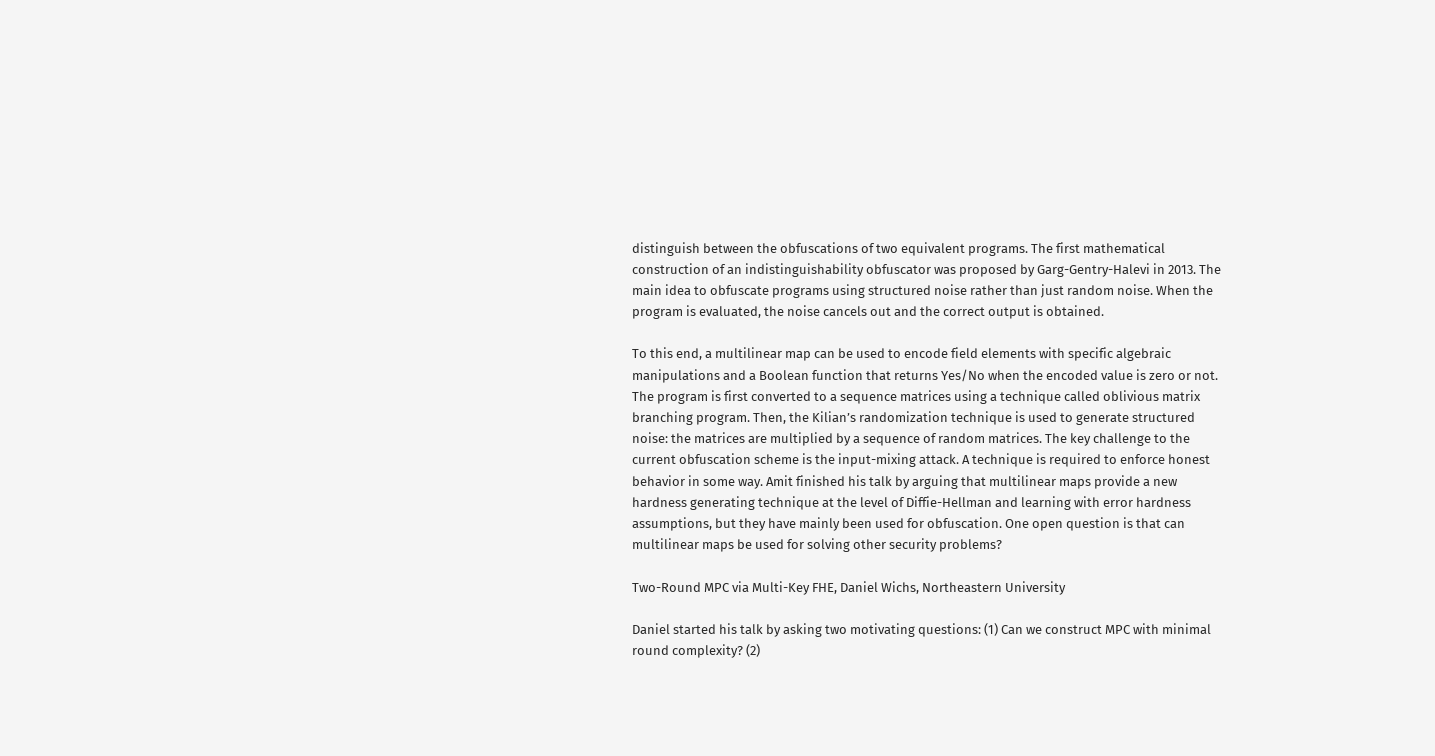distinguish between the obfuscations of two equivalent programs. The first mathematical construction of an indistinguishability obfuscator was proposed by Garg-Gentry-Halevi in 2013. The main idea to obfuscate programs using structured noise rather than just random noise. When the program is evaluated, the noise cancels out and the correct output is obtained.

To this end, a multilinear map can be used to encode field elements with specific algebraic manipulations and a Boolean function that returns Yes/No when the encoded value is zero or not. The program is first converted to a sequence matrices using a technique called oblivious matrix branching program. Then, the Kilian’s randomization technique is used to generate structured noise: the matrices are multiplied by a sequence of random matrices. The key challenge to the current obfuscation scheme is the input-mixing attack. A technique is required to enforce honest behavior in some way. Amit finished his talk by arguing that multilinear maps provide a new hardness generating technique at the level of Diffie-Hellman and learning with error hardness assumptions, but they have mainly been used for obfuscation. One open question is that can multilinear maps be used for solving other security problems?

Two-Round MPC via Multi-Key FHE, Daniel Wichs, Northeastern University

Daniel started his talk by asking two motivating questions: (1) Can we construct MPC with minimal round complexity? (2)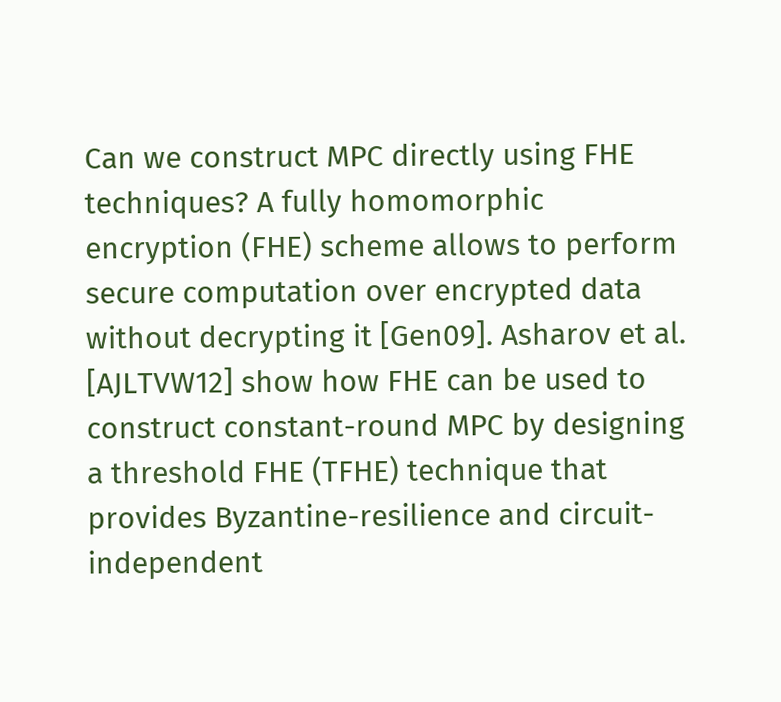Can we construct MPC directly using FHE techniques? A fully homomorphic encryption (FHE) scheme allows to perform secure computation over encrypted data without decrypting it [Gen09]. Asharov et al. [AJLTVW12] show how FHE can be used to construct constant-round MPC by designing a threshold FHE (TFHE) technique that provides Byzantine-resilience and circuit-independent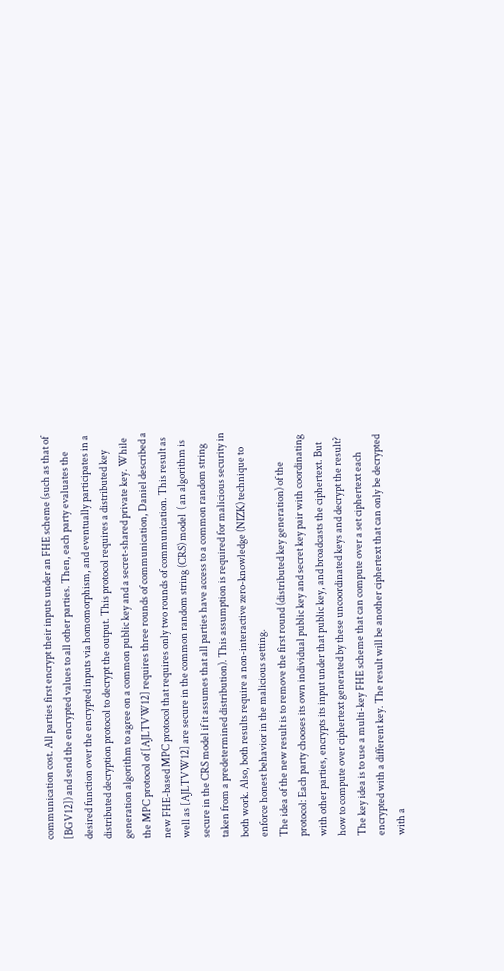communication cost. All parties first encrypt their inputs under an FHE scheme (such as that of [BGV12]) and send the encrypted values to all other parties. Then, each party evaluates the desired function over the encrypted inputs via homomorphism, and eventually participates in a distributed decryption protocol to decrypt the output. This protocol requires a distributed key generation algorithm to agree on a common public key and a secret-shared private key. While the MPC protocol of [AJLTVW12] requires three rounds of communication, Daniel described a new FHE-based MPC protocol that requires only two rounds of communication. This result as well as [AJLTVW12] are secure in the common random string (CRS) model  ( an algorithm is secure in the CRS model if it assumes that all parties have access to a common random string taken from a predetermined distribution). This assumption is required for malicious security in both work. Also, both results require a non-interactive zero-knowledge (NIZK) technique to enforce honest behavior in the malicious setting.
The idea of the new result is to remove the first round (distributed key generation) of the protocol: Each party chooses its own individual public key and secret key pair with coordinating with other parties, encrypts its input under that public key, and broadcasts the ciphertext. But how to compute over ciphertext generated by these uncoordinated keys and decrypt the result? The key idea is to use a multi-key FHE scheme that can compute over a set ciphertext each encrypted with a different key. The result will be another ciphertext that can only be decrypted with a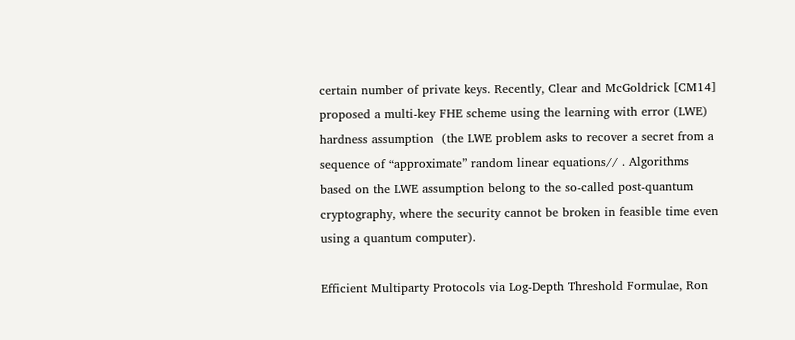certain number of private keys. Recently, Clear and McGoldrick [CM14] proposed a multi-key FHE scheme using the learning with error (LWE) hardness assumption  (the LWE problem asks to recover a secret from a sequence of “approximate” random linear equations// . Algorithms based on the LWE assumption belong to the so-called post-quantum cryptography, where the security cannot be broken in feasible time even using a quantum computer).

Efficient Multiparty Protocols via Log-Depth Threshold Formulae, Ron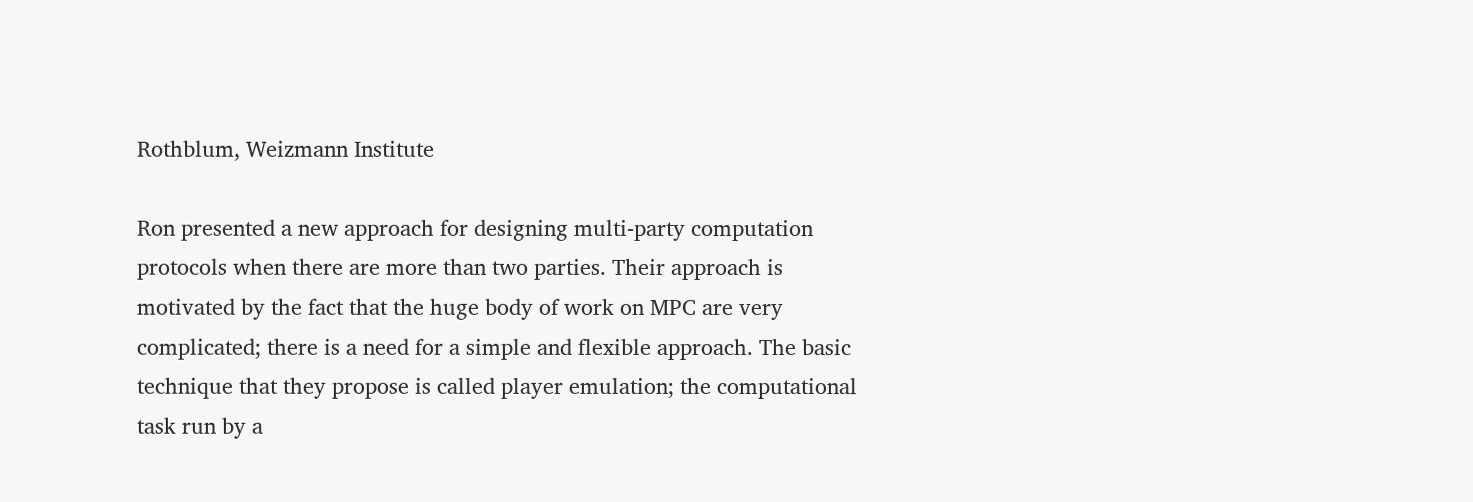Rothblum, Weizmann Institute

Ron presented a new approach for designing multi-party computation protocols when there are more than two parties. Their approach is motivated by the fact that the huge body of work on MPC are very complicated; there is a need for a simple and flexible approach. The basic technique that they propose is called player emulation; the computational task run by a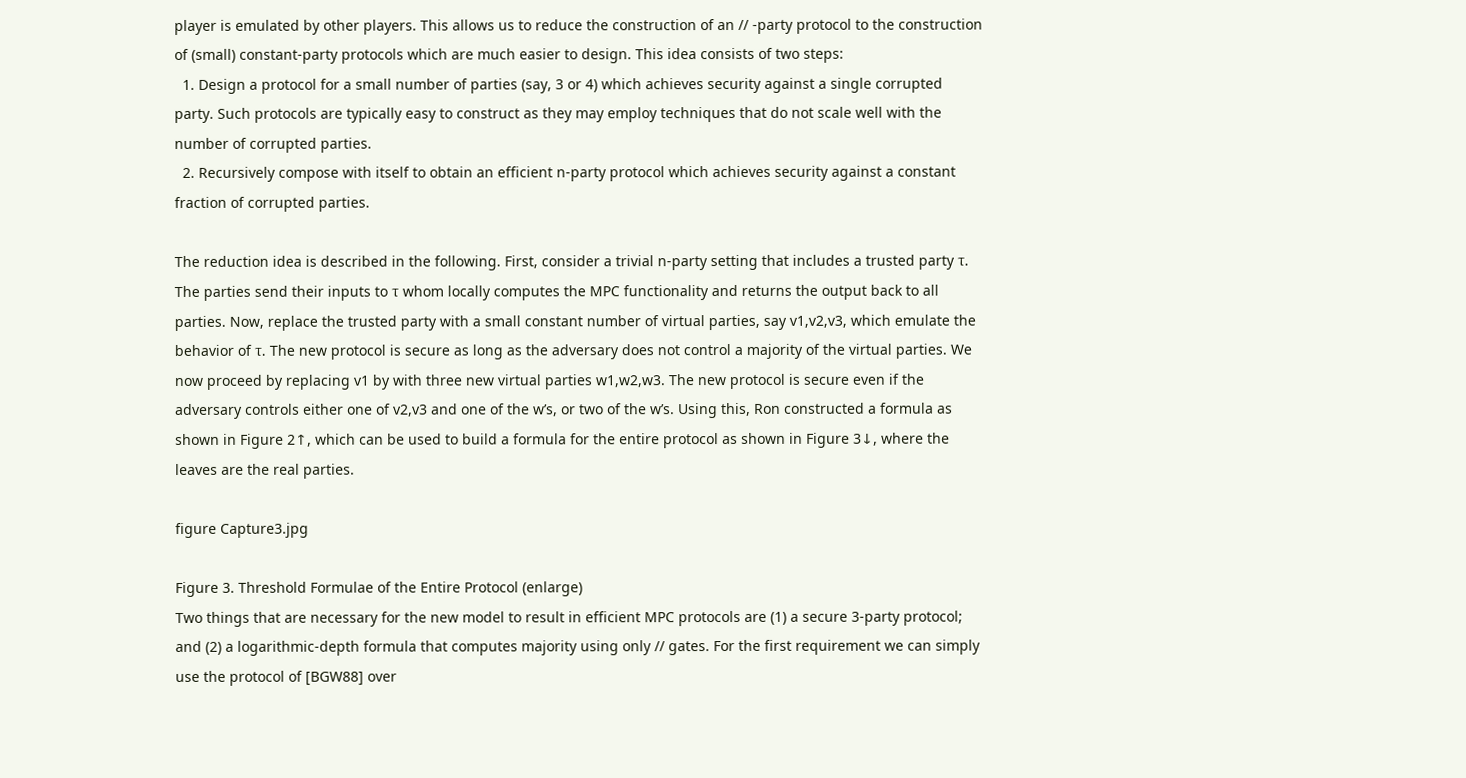player is emulated by other players. This allows us to reduce the construction of an // -party protocol to the construction of (small) constant-party protocols which are much easier to design. This idea consists of two steps:
  1. Design a protocol for a small number of parties (say, 3 or 4) which achieves security against a single corrupted party. Such protocols are typically easy to construct as they may employ techniques that do not scale well with the number of corrupted parties.
  2. Recursively compose with itself to obtain an efficient n-party protocol which achieves security against a constant fraction of corrupted parties.

The reduction idea is described in the following. First, consider a trivial n-party setting that includes a trusted party τ. The parties send their inputs to τ whom locally computes the MPC functionality and returns the output back to all parties. Now, replace the trusted party with a small constant number of virtual parties, say v1,v2,v3, which emulate the behavior of τ. The new protocol is secure as long as the adversary does not control a majority of the virtual parties. We now proceed by replacing v1 by with three new virtual parties w1,w2,w3. The new protocol is secure even if the adversary controls either one of v2,v3 and one of the w’s, or two of the w’s. Using this, Ron constructed a formula as shown in Figure 2↑, which can be used to build a formula for the entire protocol as shown in Figure 3↓, where the leaves are the real parties.

figure Capture3.jpg

Figure 3. Threshold Formulae of the Entire Protocol (enlarge)
Two things that are necessary for the new model to result in efficient MPC protocols are (1) a secure 3-party protocol; and (2) a logarithmic-depth formula that computes majority using only // gates. For the first requirement we can simply use the protocol of [BGW88] over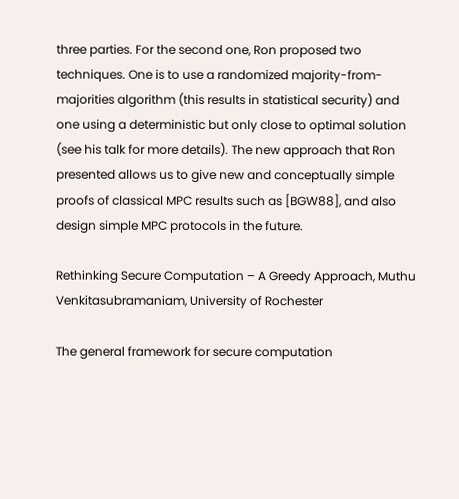three parties. For the second one, Ron proposed two techniques. One is to use a randomized majority-from-majorities algorithm (this results in statistical security) and one using a deterministic but only close to optimal solution (see his talk for more details). The new approach that Ron presented allows us to give new and conceptually simple proofs of classical MPC results such as [BGW88], and also design simple MPC protocols in the future.

Rethinking Secure Computation – A Greedy Approach, Muthu Venkitasubramaniam, University of Rochester

The general framework for secure computation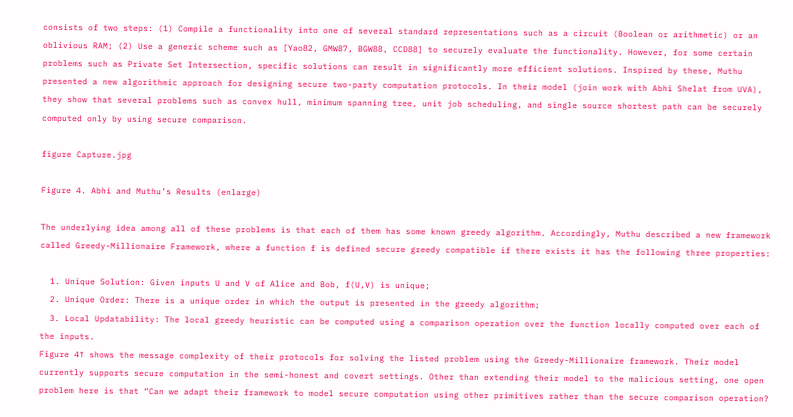consists of two steps: (1) Compile a functionality into one of several standard representations such as a circuit (Boolean or arithmetic) or an oblivious RAM; (2) Use a generic scheme such as [Yao82, GMW87, BGW88, CCD88] to securely evaluate the functionality. However, for some certain problems such as Private Set Intersection, specific solutions can result in significantly more efficient solutions. Inspired by these, Muthu presented a new algorithmic approach for designing secure two-party computation protocols. In their model (join work with Abhi Shelat from UVA), they show that several problems such as convex hull, minimum spanning tree, unit job scheduling, and single source shortest path can be securely computed only by using secure comparison.

figure Capture.jpg

Figure 4. Abhi and Muthu’s Results (enlarge)

The underlying idea among all of these problems is that each of them has some known greedy algorithm. Accordingly, Muthu described a new framework called Greedy-Millionaire Framework, where a function f is defined secure greedy compatible if there exists it has the following three properties:

  1. Unique Solution: Given inputs U and V of Alice and Bob, f(U,V) is unique;
  2. Unique Order: There is a unique order in which the output is presented in the greedy algorithm;
  3. Local Updatability: The local greedy heuristic can be computed using a comparison operation over the function locally computed over each of the inputs.
Figure 4↑ shows the message complexity of their protocols for solving the listed problem using the Greedy-Millionaire framework. Their model currently supports secure computation in the semi-honest and covert settings. Other than extending their model to the malicious setting, one open problem here is that “Can we adapt their framework to model secure computation using other primitives rather than the secure comparison operation?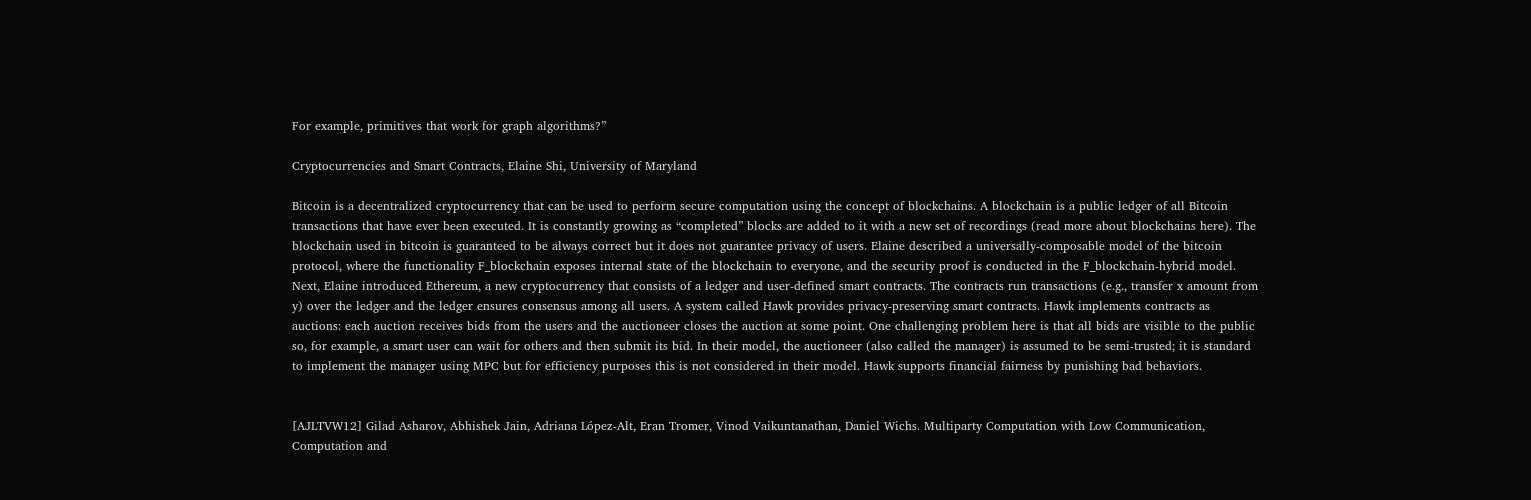For example, primitives that work for graph algorithms?”

Cryptocurrencies and Smart Contracts, Elaine Shi, University of Maryland

Bitcoin is a decentralized cryptocurrency that can be used to perform secure computation using the concept of blockchains. A blockchain is a public ledger of all Bitcoin transactions that have ever been executed. It is constantly growing as “completed” blocks are added to it with a new set of recordings (read more about blockchains here). The blockchain used in bitcoin is guaranteed to be always correct but it does not guarantee privacy of users. Elaine described a universally-composable model of the bitcoin protocol, where the functionality F_blockchain exposes internal state of the blockchain to everyone, and the security proof is conducted in the F_blockchain-hybrid model.
Next, Elaine introduced Ethereum, a new cryptocurrency that consists of a ledger and user-defined smart contracts. The contracts run transactions (e.g., transfer x amount from y) over the ledger and the ledger ensures consensus among all users. A system called Hawk provides privacy-preserving smart contracts. Hawk implements contracts as auctions: each auction receives bids from the users and the auctioneer closes the auction at some point. One challenging problem here is that all bids are visible to the public so, for example, a smart user can wait for others and then submit its bid. In their model, the auctioneer (also called the manager) is assumed to be semi-trusted; it is standard to implement the manager using MPC but for efficiency purposes this is not considered in their model. Hawk supports financial fairness by punishing bad behaviors.


[AJLTVW12] Gilad Asharov, Abhishek Jain, Adriana López-Alt, Eran Tromer, Vinod Vaikuntanathan, Daniel Wichs. Multiparty Computation with Low Communication, Computation and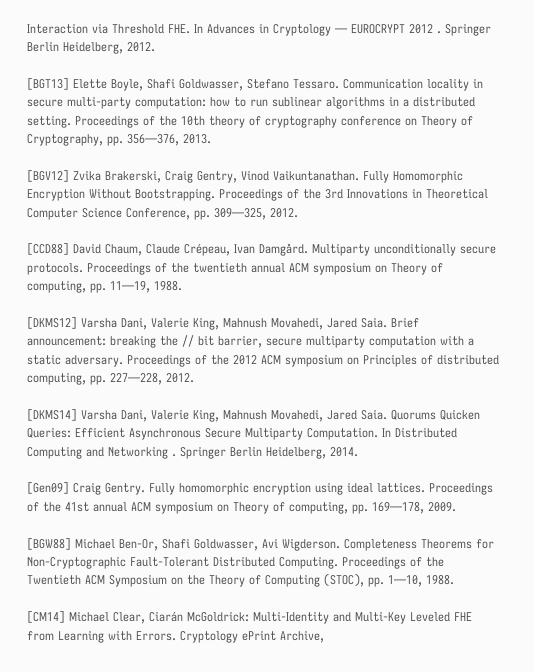Interaction via Threshold FHE. In Advances in Cryptology — EUROCRYPT 2012 . Springer Berlin Heidelberg, 2012.

[BGT13] Elette Boyle, Shafi Goldwasser, Stefano Tessaro. Communication locality in secure multi-party computation: how to run sublinear algorithms in a distributed setting. Proceedings of the 10th theory of cryptography conference on Theory of Cryptography, pp. 356—376, 2013.

[BGV12] Zvika Brakerski, Craig Gentry, Vinod Vaikuntanathan. Fully Homomorphic Encryption Without Bootstrapping. Proceedings of the 3rd Innovations in Theoretical Computer Science Conference, pp. 309—325, 2012.

[CCD88] David Chaum, Claude Crépeau, Ivan Damgård. Multiparty unconditionally secure protocols. Proceedings of the twentieth annual ACM symposium on Theory of computing, pp. 11—19, 1988.

[DKMS12] Varsha Dani, Valerie King, Mahnush Movahedi, Jared Saia. Brief announcement: breaking the // bit barrier, secure multiparty computation with a static adversary. Proceedings of the 2012 ACM symposium on Principles of distributed computing, pp. 227—228, 2012.

[DKMS14] Varsha Dani, Valerie King, Mahnush Movahedi, Jared Saia. Quorums Quicken Queries: Efficient Asynchronous Secure Multiparty Computation. In Distributed Computing and Networking . Springer Berlin Heidelberg, 2014.

[Gen09] Craig Gentry. Fully homomorphic encryption using ideal lattices. Proceedings of the 41st annual ACM symposium on Theory of computing, pp. 169—178, 2009.

[BGW88] Michael Ben-Or, Shafi Goldwasser, Avi Wigderson. Completeness Theorems for Non-Cryptographic Fault-Tolerant Distributed Computing. Proceedings of the Twentieth ACM Symposium on the Theory of Computing (STOC), pp. 1—10, 1988.

[CM14] Michael Clear, Ciarán McGoldrick: Multi-Identity and Multi-Key Leveled FHE from Learning with Errors. Cryptology ePrint Archive,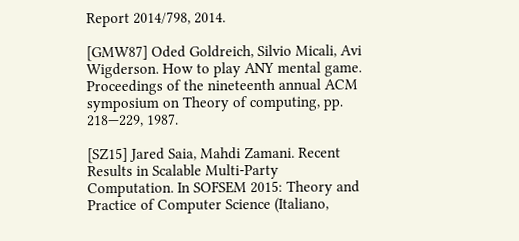Report 2014/798, 2014.

[GMW87] Oded Goldreich, Silvio Micali, Avi Wigderson. How to play ANY mental game. Proceedings of the nineteenth annual ACM symposium on Theory of computing, pp. 218—229, 1987.

[SZ15] Jared Saia, Mahdi Zamani. Recent Results in Scalable Multi-Party Computation. In SOFSEM 2015: Theory and Practice of Computer Science (Italiano,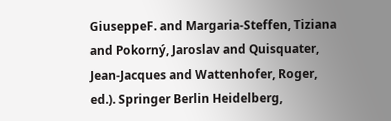GiuseppeF. and Margaria-Steffen, Tiziana and Pokorný, Jaroslav and Quisquater, Jean-Jacques and Wattenhofer, Roger, ed.). Springer Berlin Heidelberg,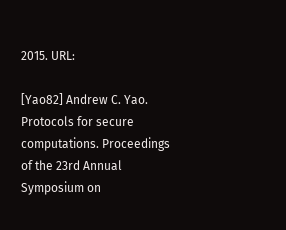2015. URL:

[Yao82] Andrew C. Yao. Protocols for secure computations. Proceedings of the 23rd Annual Symposium on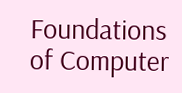Foundations of Computer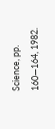Science, pp. 160—164, 1982.